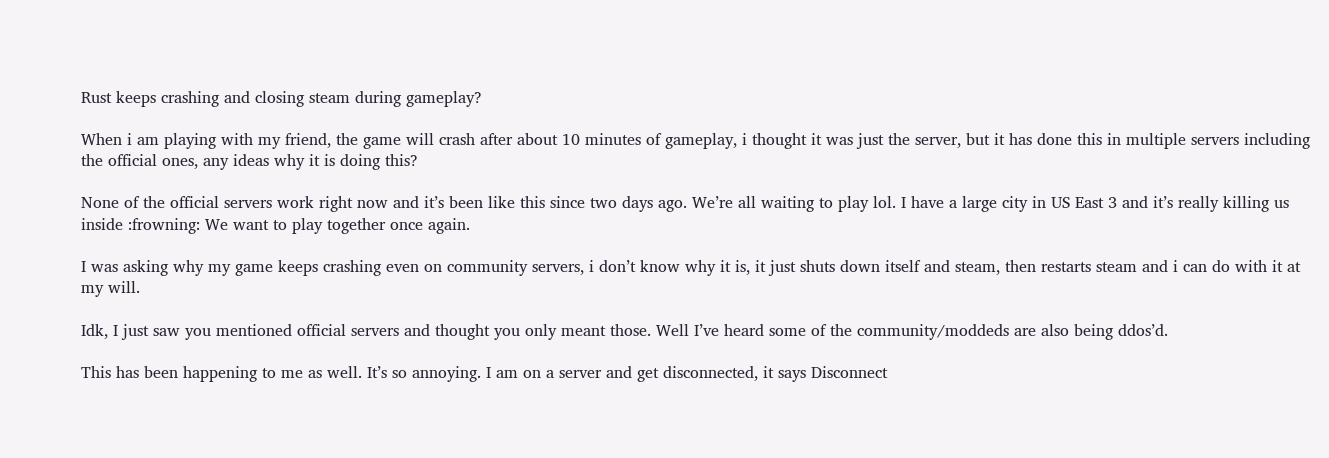Rust keeps crashing and closing steam during gameplay?

When i am playing with my friend, the game will crash after about 10 minutes of gameplay, i thought it was just the server, but it has done this in multiple servers including the official ones, any ideas why it is doing this?

None of the official servers work right now and it’s been like this since two days ago. We’re all waiting to play lol. I have a large city in US East 3 and it’s really killing us inside :frowning: We want to play together once again.

I was asking why my game keeps crashing even on community servers, i don’t know why it is, it just shuts down itself and steam, then restarts steam and i can do with it at my will.

Idk, I just saw you mentioned official servers and thought you only meant those. Well I’ve heard some of the community/moddeds are also being ddos’d.

This has been happening to me as well. It’s so annoying. I am on a server and get disconnected, it says Disconnect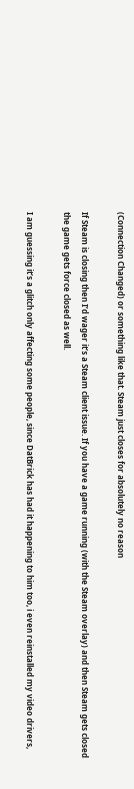(Connection Changed) or something like that. Steam just closes for absolutely no reason

If Steam is closing then I’d wager it’s a Steam client issue. If you have a game running (with the Steam overlay) and then Steam gets closed the game gets force closed as well.

I am guessing it’s a glitch only affecting some people, since DatBrick has had it happening to him too, i even reinstalled my video drivers,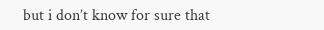but i don’t know for sure that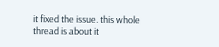it fixed the issue. this whole thread is about it